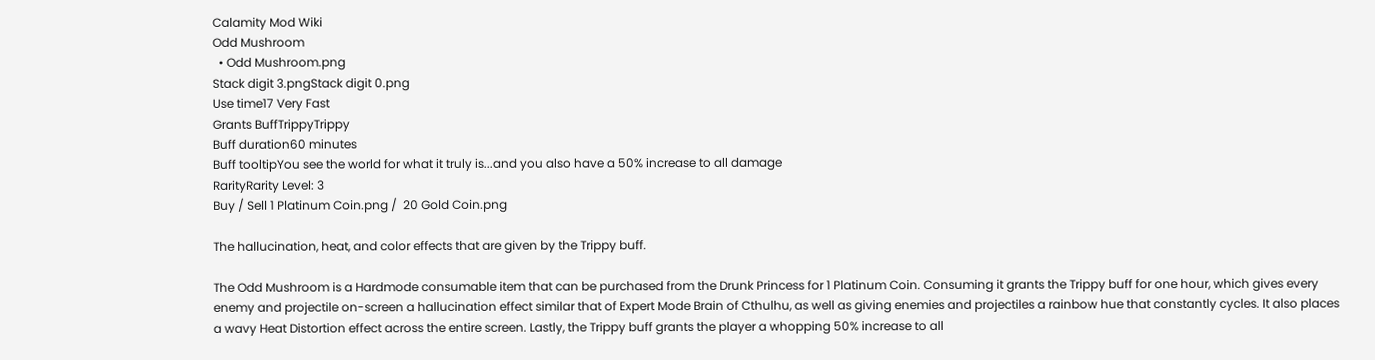Calamity Mod Wiki
Odd Mushroom
  • Odd Mushroom.png
Stack digit 3.pngStack digit 0.png
Use time17 Very Fast
Grants BuffTrippyTrippy
Buff duration60 minutes
Buff tooltipYou see the world for what it truly is...and you also have a 50% increase to all damage
RarityRarity Level: 3
Buy / Sell 1 Platinum Coin.png /  20 Gold Coin.png

The hallucination, heat, and color effects that are given by the Trippy buff.

The Odd Mushroom is a Hardmode consumable item that can be purchased from the Drunk Princess for 1 Platinum Coin. Consuming it grants the Trippy buff for one hour, which gives every enemy and projectile on-screen a hallucination effect similar that of Expert Mode Brain of Cthulhu, as well as giving enemies and projectiles a rainbow hue that constantly cycles. It also places a wavy Heat Distortion effect across the entire screen. Lastly, the Trippy buff grants the player a whopping 50% increase to all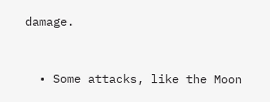damage.


  • Some attacks, like the Moon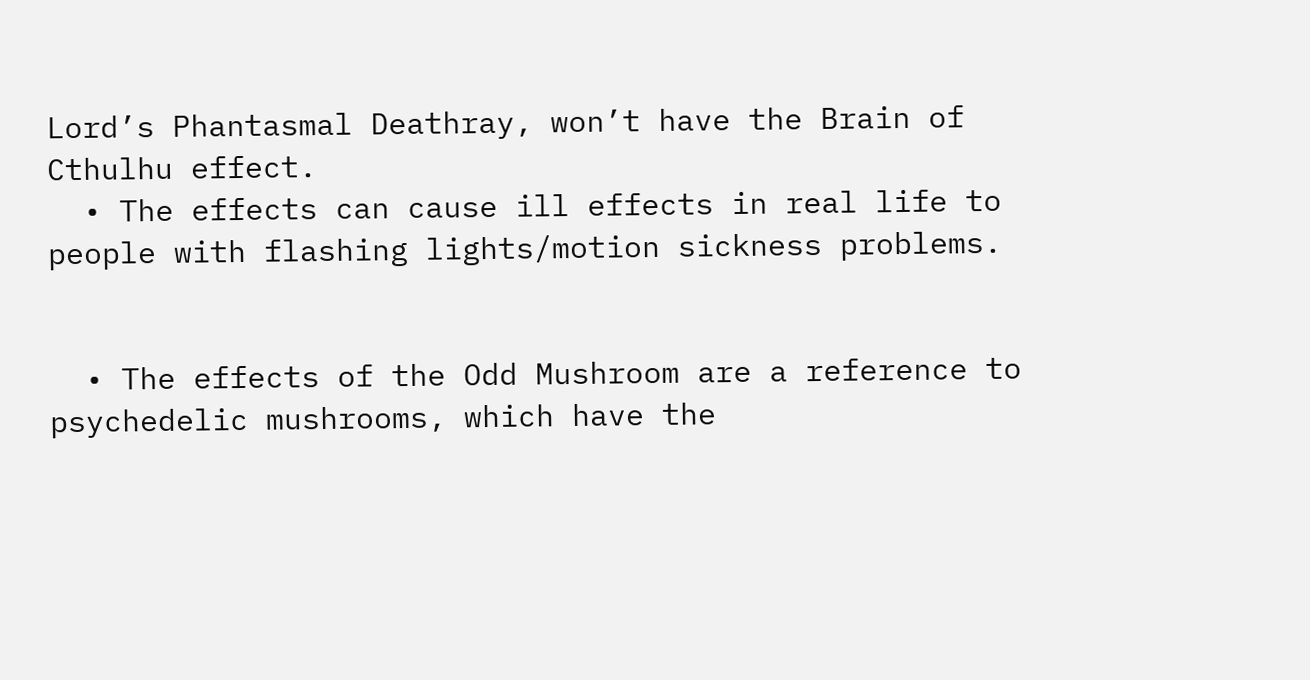Lord’s Phantasmal Deathray, won’t have the Brain of Cthulhu effect.
  • The effects can cause ill effects in real life to people with flashing lights/motion sickness problems.


  • The effects of the Odd Mushroom are a reference to psychedelic mushrooms, which have the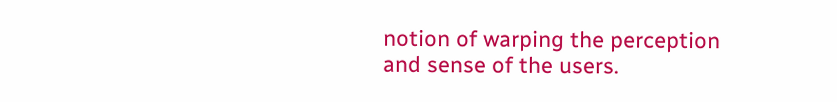notion of warping the perception and sense of the users.